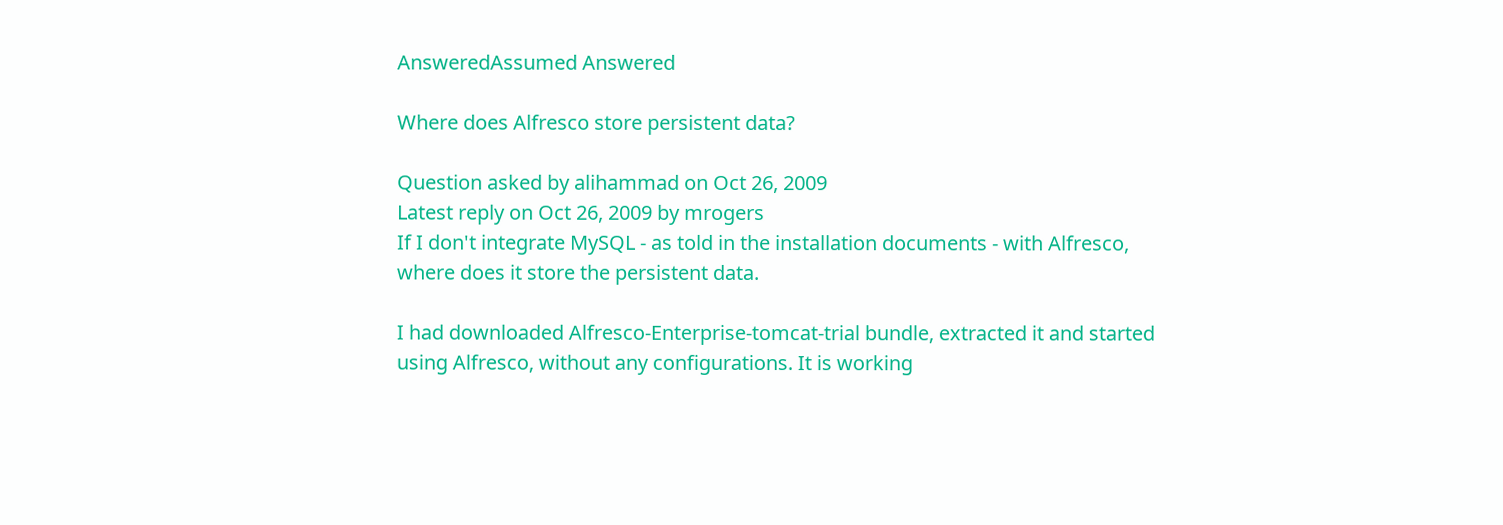AnsweredAssumed Answered

Where does Alfresco store persistent data?

Question asked by alihammad on Oct 26, 2009
Latest reply on Oct 26, 2009 by mrogers
If I don't integrate MySQL - as told in the installation documents - with Alfresco, where does it store the persistent data.

I had downloaded Alfresco-Enterprise-tomcat-trial bundle, extracted it and started using Alfresco, without any configurations. It is working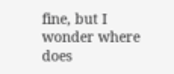fine, but I wonder where does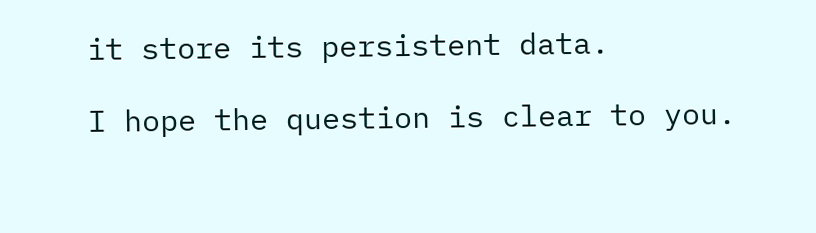it store its persistent data.

I hope the question is clear to you.